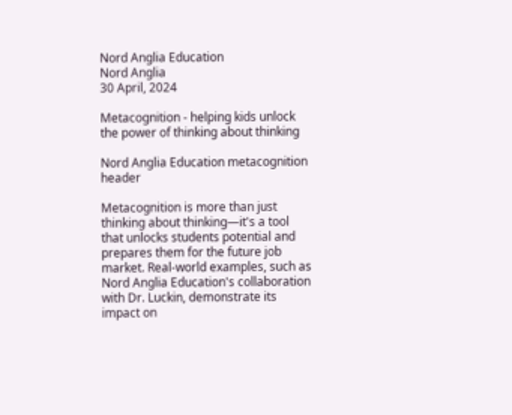Nord Anglia Education
Nord Anglia
30 April, 2024

Metacognition - helping kids unlock the power of thinking about thinking

Nord Anglia Education metacognition header

Metacognition is more than just thinking about thinking—it's a tool that unlocks students potential and prepares them for the future job market. Real-world examples, such as Nord Anglia Education's collaboration with Dr. Luckin, demonstrate its impact on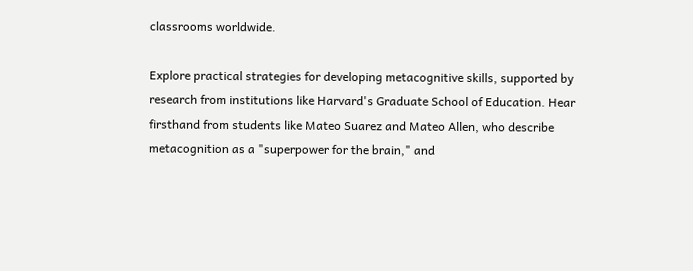classrooms worldwide.

Explore practical strategies for developing metacognitive skills, supported by research from institutions like Harvard's Graduate School of Education. Hear firsthand from students like Mateo Suarez and Mateo Allen, who describe metacognition as a "superpower for the brain," and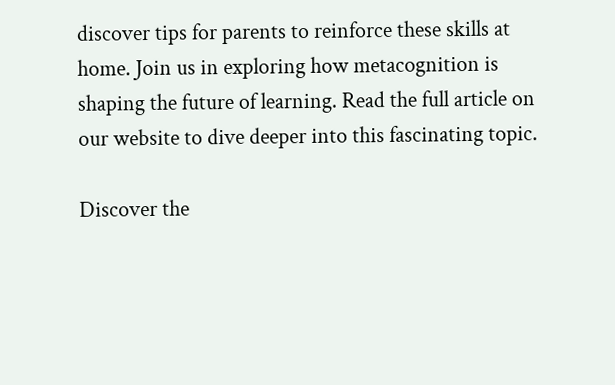discover tips for parents to reinforce these skills at home. Join us in exploring how metacognition is shaping the future of learning. Read the full article on our website to dive deeper into this fascinating topic.

Discover the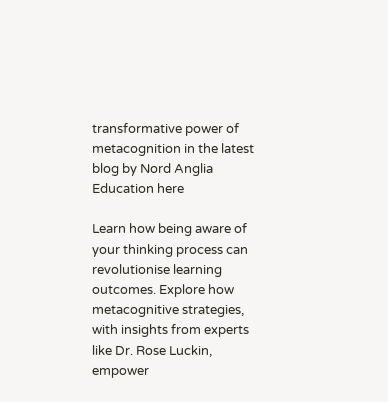transformative power of metacognition in the latest blog by Nord Anglia Education here

Learn how being aware of your thinking process can revolutionise learning outcomes. Explore how metacognitive strategies, with insights from experts like Dr. Rose Luckin, empower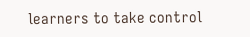learners to take control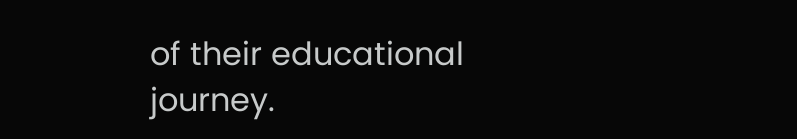of their educational journey.